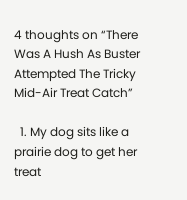4 thoughts on “There Was A Hush As Buster Attempted The Tricky Mid-Air Treat Catch”

  1. My dog sits like a prairie dog to get her treat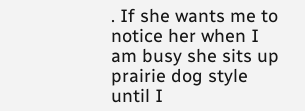. If she wants me to notice her when I am busy she sits up prairie dog style until I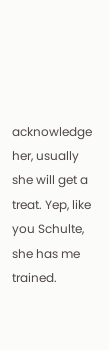acknowledge her, usually she will get a treat. Yep, like you Schulte, she has me trained.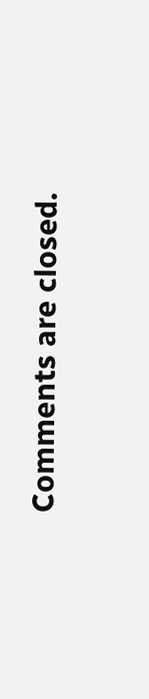Comments are closed.